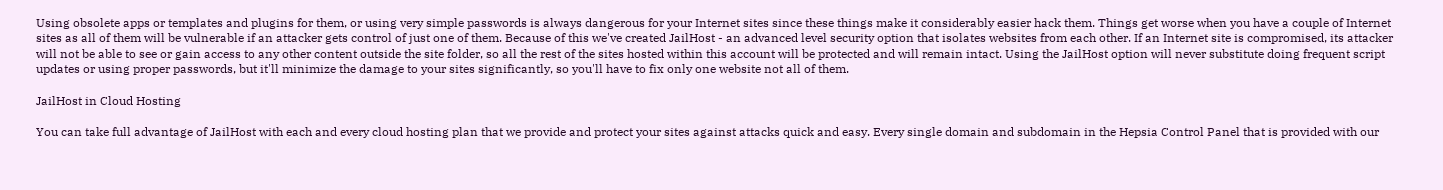Using obsolete apps or templates and plugins for them, or using very simple passwords is always dangerous for your Internet sites since these things make it considerably easier hack them. Things get worse when you have a couple of Internet sites as all of them will be vulnerable if an attacker gets control of just one of them. Because of this we've created JailHost - an advanced level security option that isolates websites from each other. If an Internet site is compromised, its attacker will not be able to see or gain access to any other content outside the site folder, so all the rest of the sites hosted within this account will be protected and will remain intact. Using the JailHost option will never substitute doing frequent script updates or using proper passwords, but it'll minimize the damage to your sites significantly, so you'll have to fix only one website not all of them.

JailHost in Cloud Hosting

You can take full advantage of JailHost with each and every cloud hosting plan that we provide and protect your sites against attacks quick and easy. Every single domain and subdomain in the Hepsia Control Panel that is provided with our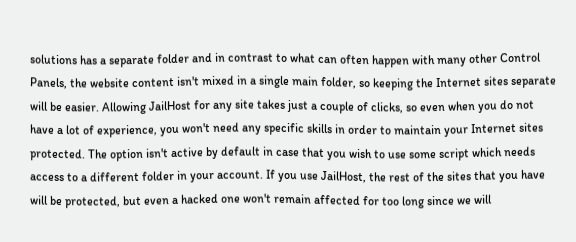solutions has a separate folder and in contrast to what can often happen with many other Control Panels, the website content isn't mixed in a single main folder, so keeping the Internet sites separate will be easier. Allowing JailHost for any site takes just a couple of clicks, so even when you do not have a lot of experience, you won't need any specific skills in order to maintain your Internet sites protected. The option isn't active by default in case that you wish to use some script which needs access to a different folder in your account. If you use JailHost, the rest of the sites that you have will be protected, but even a hacked one won't remain affected for too long since we will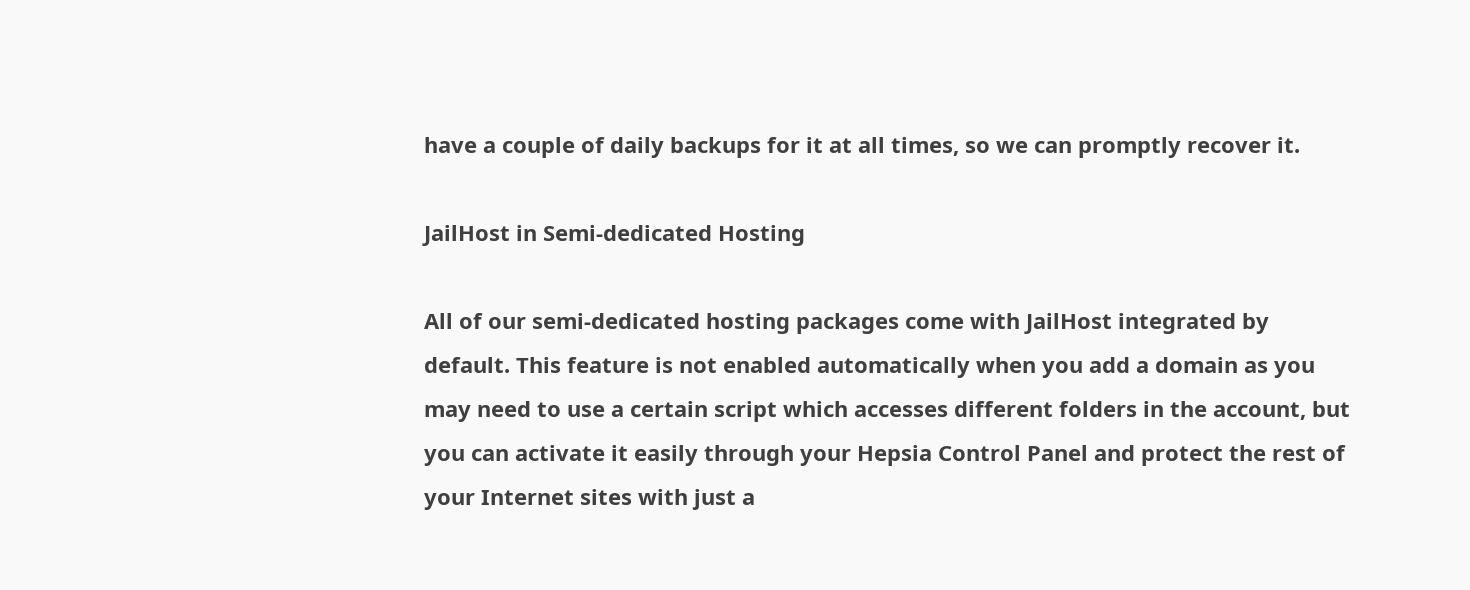have a couple of daily backups for it at all times, so we can promptly recover it.

JailHost in Semi-dedicated Hosting

All of our semi-dedicated hosting packages come with JailHost integrated by default. This feature is not enabled automatically when you add a domain as you may need to use a certain script which accesses different folders in the account, but you can activate it easily through your Hepsia Control Panel and protect the rest of your Internet sites with just a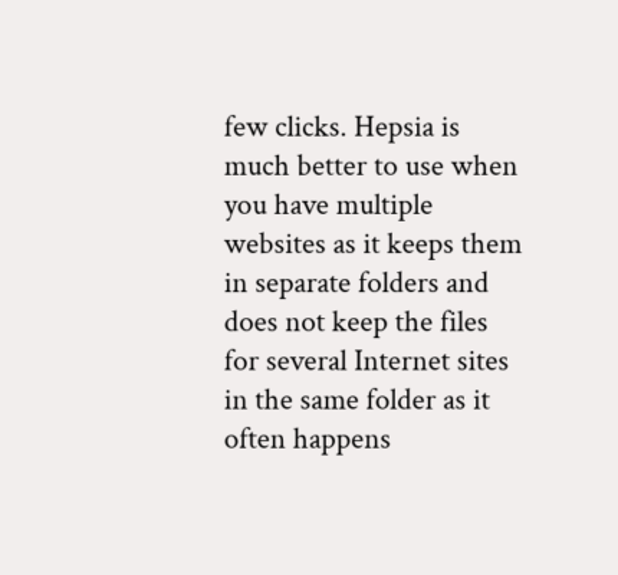few clicks. Hepsia is much better to use when you have multiple websites as it keeps them in separate folders and does not keep the files for several Internet sites in the same folder as it often happens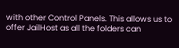with other Control Panels. This allows us to offer JailHost as all the folders can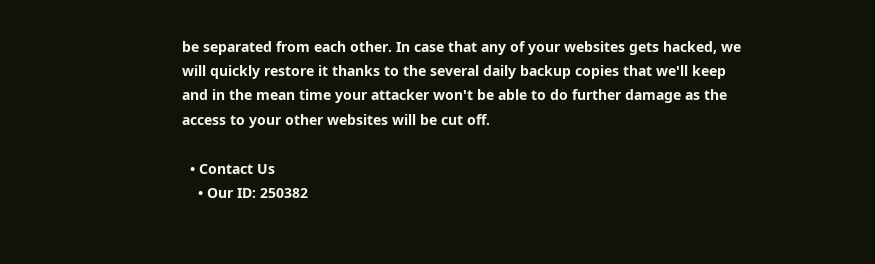be separated from each other. In case that any of your websites gets hacked, we will quickly restore it thanks to the several daily backup copies that we'll keep and in the mean time your attacker won't be able to do further damage as the access to your other websites will be cut off.

  • Contact Us
    • Our ID: 250382